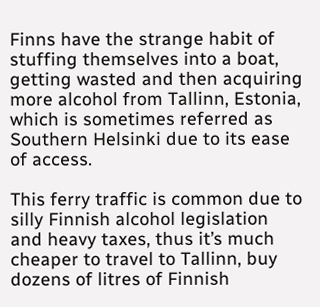Finns have the strange habit of stuffing themselves into a boat, getting wasted and then acquiring more alcohol from Tallinn, Estonia, which is sometimes referred as Southern Helsinki due to its ease of access.

This ferry traffic is common due to silly Finnish alcohol legislation and heavy taxes, thus it’s much cheaper to travel to Tallinn, buy dozens of litres of Finnish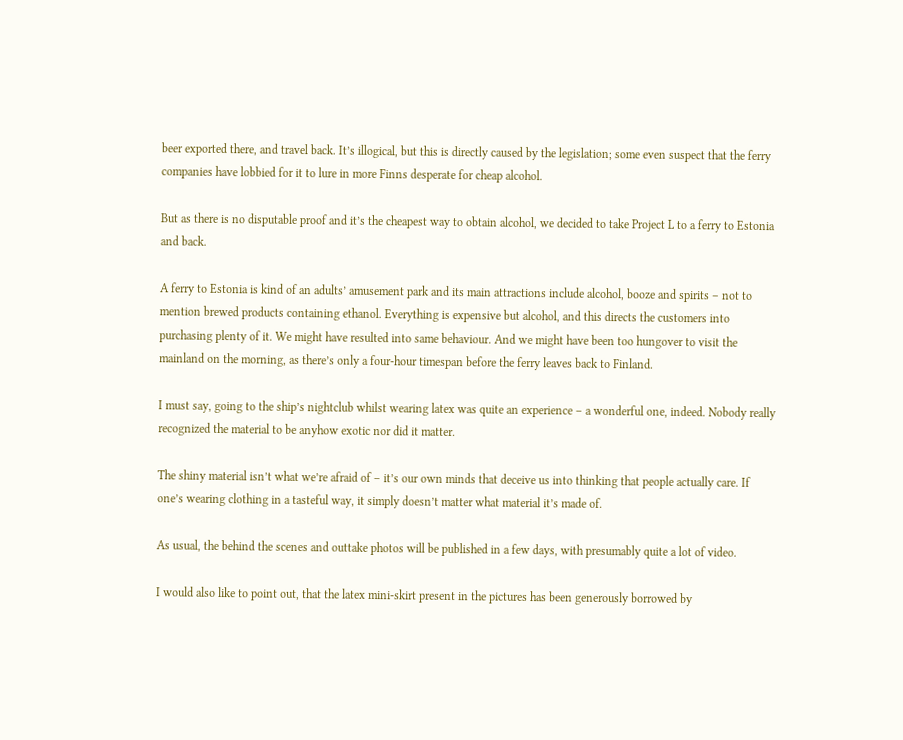beer exported there, and travel back. It’s illogical, but this is directly caused by the legislation; some even suspect that the ferry companies have lobbied for it to lure in more Finns desperate for cheap alcohol.

But as there is no disputable proof and it’s the cheapest way to obtain alcohol, we decided to take Project L to a ferry to Estonia and back.

A ferry to Estonia is kind of an adults’ amusement park and its main attractions include alcohol, booze and spirits – not to mention brewed products containing ethanol. Everything is expensive but alcohol, and this directs the customers into purchasing plenty of it. We might have resulted into same behaviour. And we might have been too hungover to visit the mainland on the morning, as there’s only a four-hour timespan before the ferry leaves back to Finland.

I must say, going to the ship’s nightclub whilst wearing latex was quite an experience – a wonderful one, indeed. Nobody really recognized the material to be anyhow exotic nor did it matter.

The shiny material isn’t what we’re afraid of – it’s our own minds that deceive us into thinking that people actually care. If one’s wearing clothing in a tasteful way, it simply doesn’t matter what material it’s made of.

As usual, the behind the scenes and outtake photos will be published in a few days, with presumably quite a lot of video.

I would also like to point out, that the latex mini-skirt present in the pictures has been generously borrowed by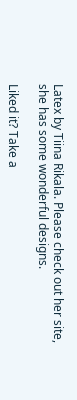Latex by Tiina Rikala. Please check out her site, she has some wonderful designs.

Liked it? Take a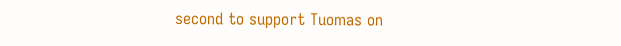second to support Tuomas on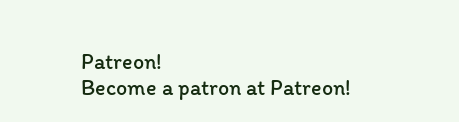Patreon!
Become a patron at Patreon!